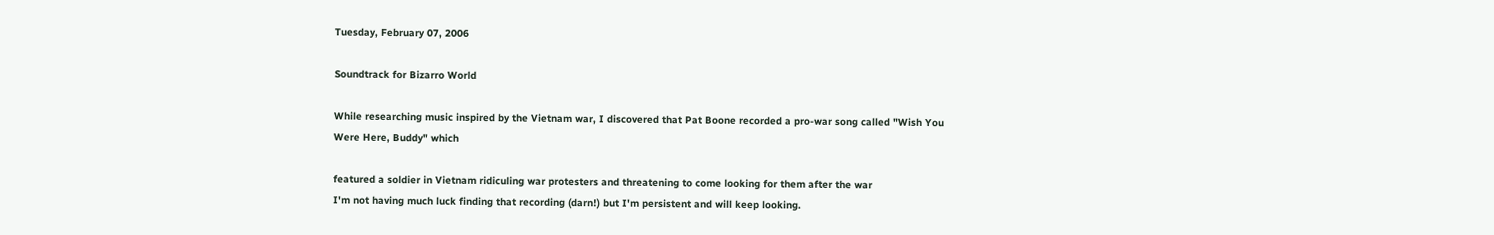Tuesday, February 07, 2006

Soundtrack for Bizarro World

While researching music inspired by the Vietnam war, I discovered that Pat Boone recorded a pro-war song called "Wish You Were Here, Buddy" which

featured a soldier in Vietnam ridiculing war protesters and threatening to come looking for them after the war
I'm not having much luck finding that recording (darn!) but I'm persistent and will keep looking.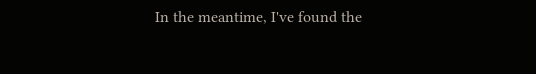In the meantime, I've found the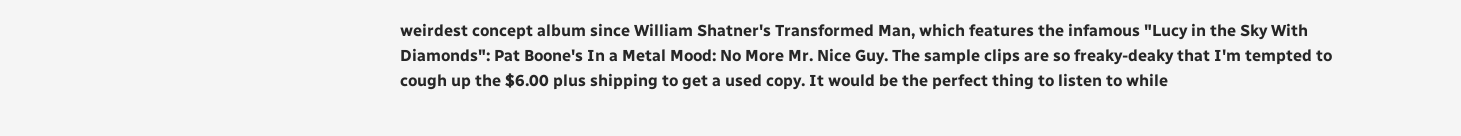weirdest concept album since William Shatner's Transformed Man, which features the infamous "Lucy in the Sky With Diamonds": Pat Boone's In a Metal Mood: No More Mr. Nice Guy. The sample clips are so freaky-deaky that I'm tempted to cough up the $6.00 plus shipping to get a used copy. It would be the perfect thing to listen to while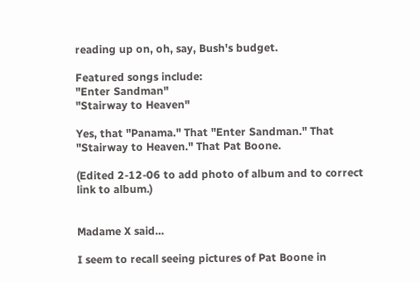reading up on, oh, say, Bush's budget.

Featured songs include:
"Enter Sandman"
"Stairway to Heaven"

Yes, that "Panama." That "Enter Sandman." That "Stairway to Heaven." That Pat Boone.

(Edited 2-12-06 to add photo of album and to correct link to album.)


Madame X said...

I seem to recall seeing pictures of Pat Boone in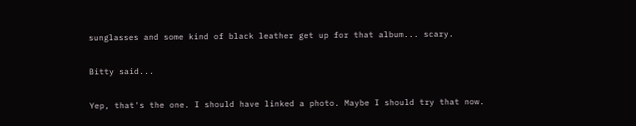sunglasses and some kind of black leather get up for that album... scary.

Bitty said...

Yep, that's the one. I should have linked a photo. Maybe I should try that now.